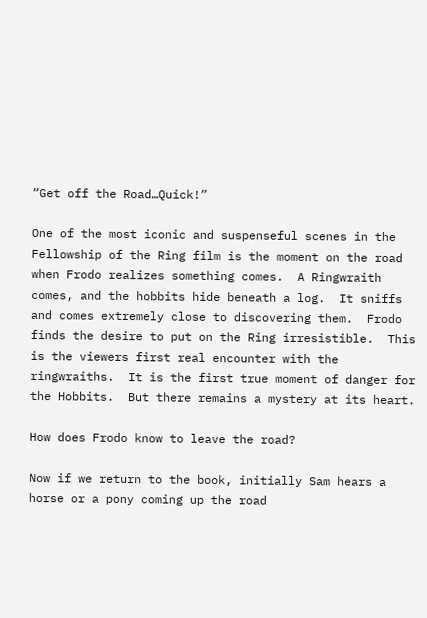“Get off the Road…Quick!”

One of the most iconic and suspenseful scenes in the Fellowship of the Ring film is the moment on the road when Frodo realizes something comes.  A Ringwraith comes, and the hobbits hide beneath a log.  It sniffs and comes extremely close to discovering them.  Frodo finds the desire to put on the Ring irresistible.  This is the viewers first real encounter with the ringwraiths.  It is the first true moment of danger for the Hobbits.  But there remains a mystery at its heart.

How does Frodo know to leave the road?

Now if we return to the book, initially Sam hears a horse or a pony coming up the road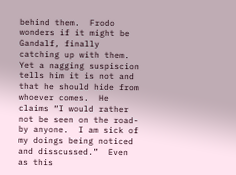behind them.  Frodo wonders if it might be Gandalf, finally catching up with them.  Yet a nagging suspiscion tells him it is not and that he should hide from whoever comes.  He claims “I would rather not be seen on the road-by anyone.  I am sick of my doings being noticed and disscussed.”  Even as this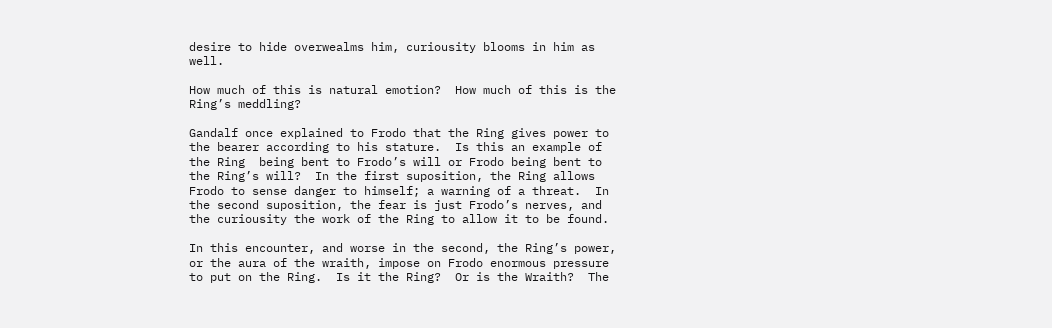desire to hide overwealms him, curiousity blooms in him as well.

How much of this is natural emotion?  How much of this is the Ring’s meddling?

Gandalf once explained to Frodo that the Ring gives power to the bearer according to his stature.  Is this an example of the Ring  being bent to Frodo’s will or Frodo being bent to the Ring’s will?  In the first suposition, the Ring allows Frodo to sense danger to himself; a warning of a threat.  In the second suposition, the fear is just Frodo’s nerves, and the curiousity the work of the Ring to allow it to be found.

In this encounter, and worse in the second, the Ring’s power, or the aura of the wraith, impose on Frodo enormous pressure to put on the Ring.  Is it the Ring?  Or is the Wraith?  The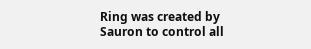Ring was created by Sauron to control all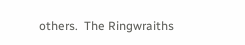others.  The Ringwraiths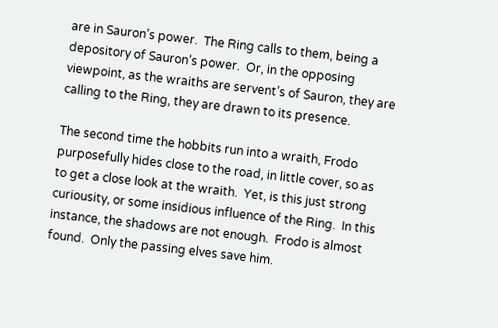are in Sauron’s power.  The Ring calls to them, being a depository of Sauron’s power.  Or, in the opposing viewpoint, as the wraiths are servent’s of Sauron, they are calling to the Ring, they are drawn to its presence.

The second time the hobbits run into a wraith, Frodo purposefully hides close to the road, in little cover, so as to get a close look at the wraith.  Yet, is this just strong curiousity, or some insidious influence of the Ring.  In this instance, the shadows are not enough.  Frodo is almost found.  Only the passing elves save him.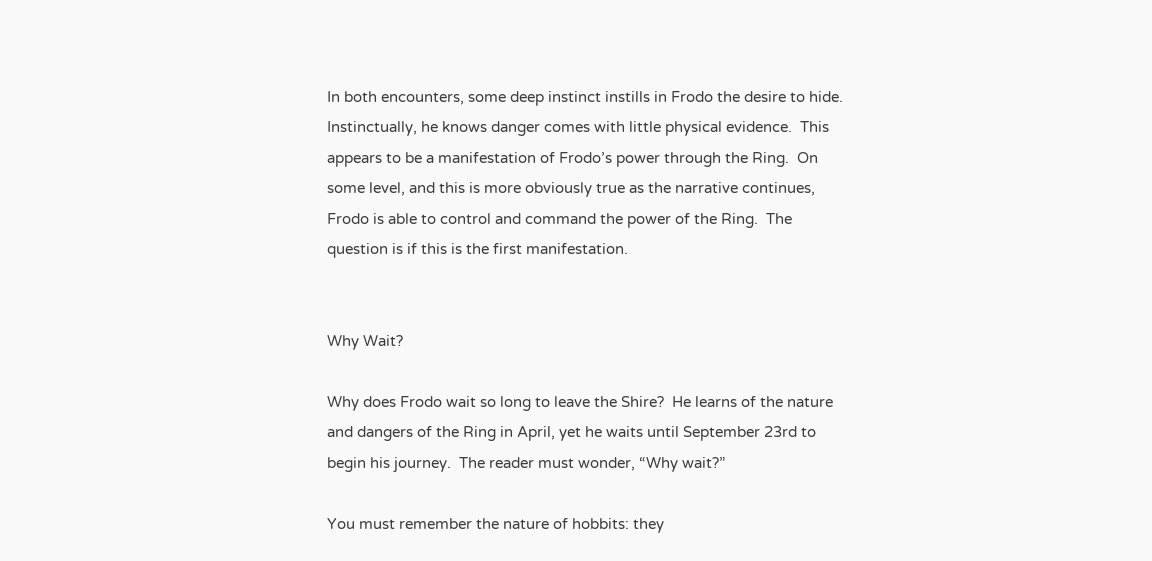In both encounters, some deep instinct instills in Frodo the desire to hide.  Instinctually, he knows danger comes with little physical evidence.  This appears to be a manifestation of Frodo’s power through the Ring.  On some level, and this is more obviously true as the narrative continues, Frodo is able to control and command the power of the Ring.  The question is if this is the first manifestation.


Why Wait?

Why does Frodo wait so long to leave the Shire?  He learns of the nature and dangers of the Ring in April, yet he waits until September 23rd to begin his journey.  The reader must wonder, “Why wait?”

You must remember the nature of hobbits: they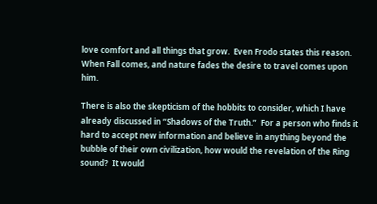love comfort and all things that grow.  Even Frodo states this reason.  When Fall comes, and nature fades the desire to travel comes upon him.

There is also the skepticism of the hobbits to consider, which I have already discussed in “Shadows of the Truth.”  For a person who finds it hard to accept new information and believe in anything beyond the bubble of their own civilization, how would the revelation of the Ring sound?  It would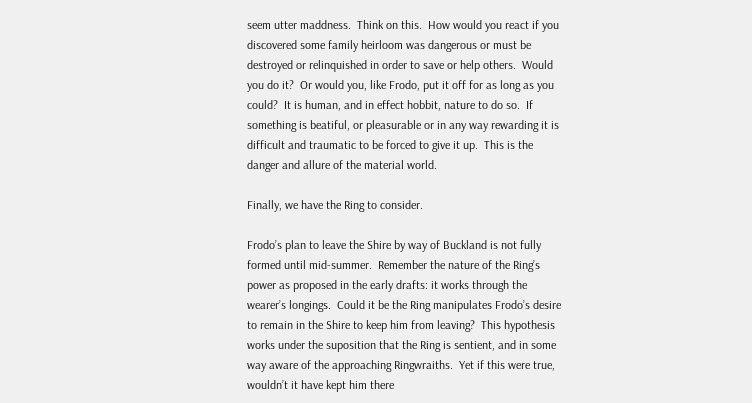seem utter maddness.  Think on this.  How would you react if you discovered some family heirloom was dangerous or must be destroyed or relinquished in order to save or help others.  Would you do it?  Or would you, like Frodo, put it off for as long as you could?  It is human, and in effect hobbit, nature to do so.  If something is beatiful, or pleasurable or in any way rewarding it is difficult and traumatic to be forced to give it up.  This is the danger and allure of the material world.

Finally, we have the Ring to consider.

Frodo’s plan to leave the Shire by way of Buckland is not fully formed until mid-summer.  Remember the nature of the Ring’s power as proposed in the early drafts: it works through the wearer’s longings.  Could it be the Ring manipulates Frodo’s desire to remain in the Shire to keep him from leaving?  This hypothesis works under the suposition that the Ring is sentient, and in some way aware of the approaching Ringwraiths.  Yet if this were true, wouldn’t it have kept him there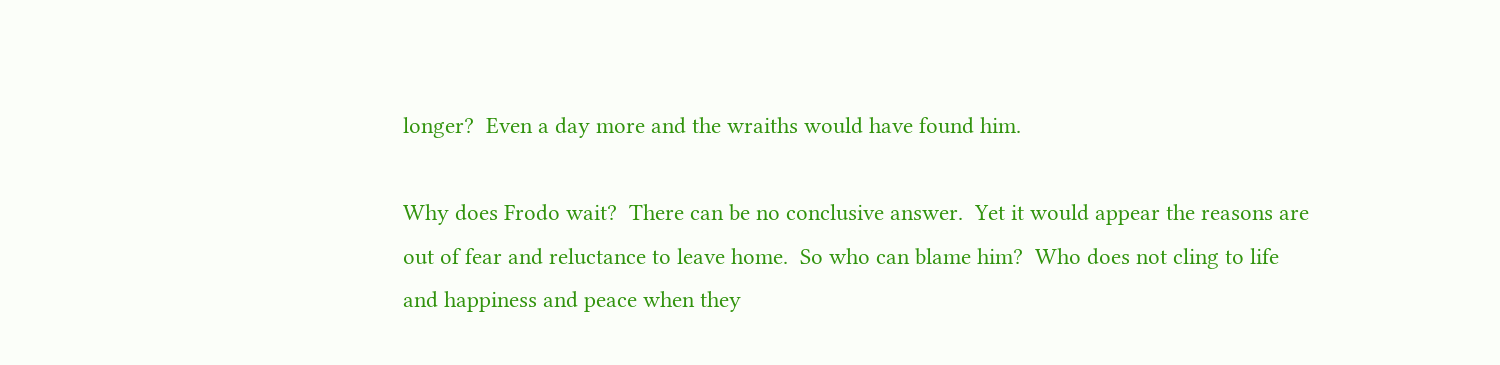longer?  Even a day more and the wraiths would have found him.

Why does Frodo wait?  There can be no conclusive answer.  Yet it would appear the reasons are out of fear and reluctance to leave home.  So who can blame him?  Who does not cling to life and happiness and peace when they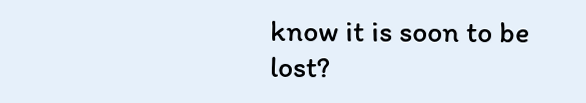know it is soon to be lost?